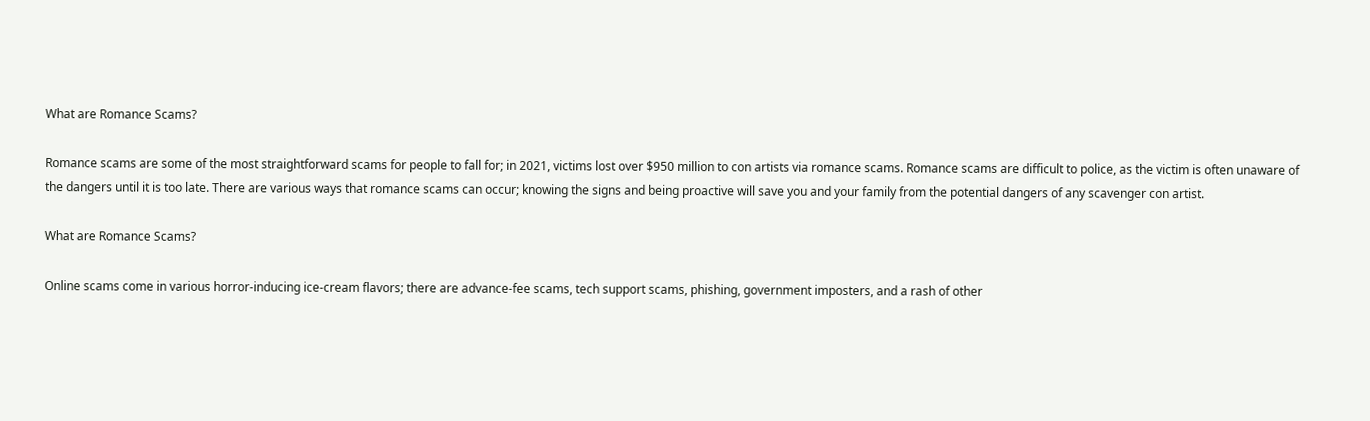What are Romance Scams?

Romance scams are some of the most straightforward scams for people to fall for; in 2021, victims lost over $950 million to con artists via romance scams. Romance scams are difficult to police, as the victim is often unaware of the dangers until it is too late. There are various ways that romance scams can occur; knowing the signs and being proactive will save you and your family from the potential dangers of any scavenger con artist.

What are Romance Scams?

Online scams come in various horror-inducing ice-cream flavors; there are advance-fee scams, tech support scams, phishing, government imposters, and a rash of other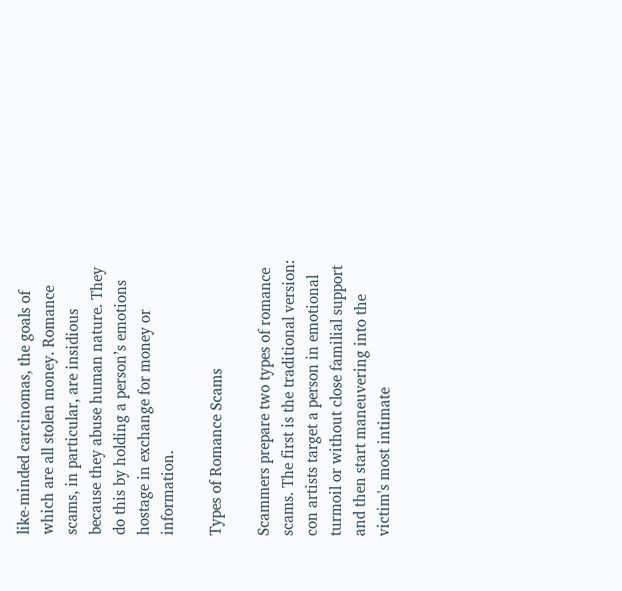like-minded carcinomas, the goals of which are all stolen money. Romance scams, in particular, are insidious because they abuse human nature. They do this by holding a person’s emotions hostage in exchange for money or information.

Types of Romance Scams

Scammers prepare two types of romance scams. The first is the traditional version: con artists target a person in emotional turmoil or without close familial support and then start maneuvering into the victim's most intimate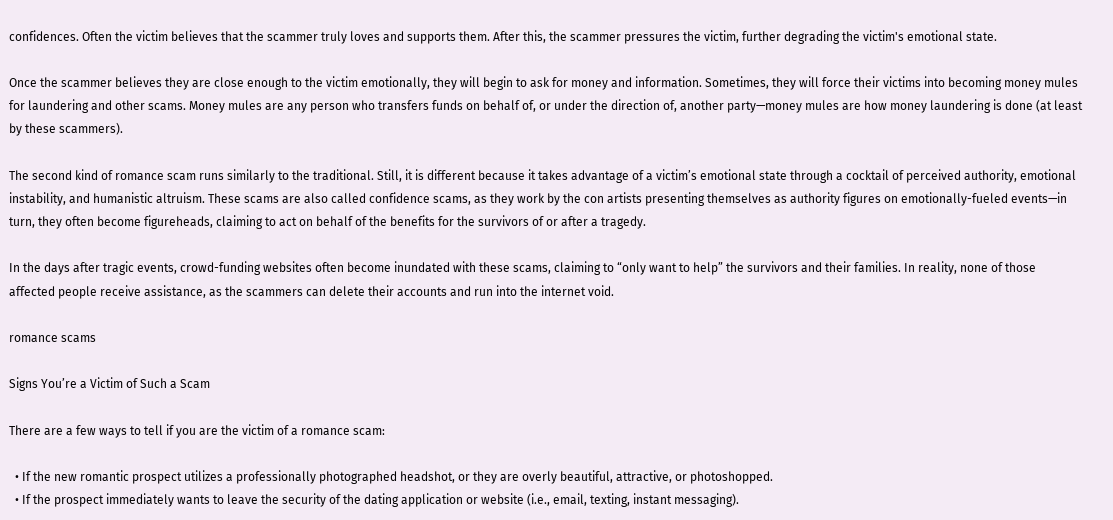confidences. Often the victim believes that the scammer truly loves and supports them. After this, the scammer pressures the victim, further degrading the victim's emotional state.

Once the scammer believes they are close enough to the victim emotionally, they will begin to ask for money and information. Sometimes, they will force their victims into becoming money mules for laundering and other scams. Money mules are any person who transfers funds on behalf of, or under the direction of, another party—money mules are how money laundering is done (at least by these scammers).

The second kind of romance scam runs similarly to the traditional. Still, it is different because it takes advantage of a victim’s emotional state through a cocktail of perceived authority, emotional instability, and humanistic altruism. These scams are also called confidence scams, as they work by the con artists presenting themselves as authority figures on emotionally-fueled events—in turn, they often become figureheads, claiming to act on behalf of the benefits for the survivors of or after a tragedy.

In the days after tragic events, crowd-funding websites often become inundated with these scams, claiming to “only want to help” the survivors and their families. In reality, none of those affected people receive assistance, as the scammers can delete their accounts and run into the internet void.

romance scams

Signs You’re a Victim of Such a Scam

There are a few ways to tell if you are the victim of a romance scam:

  • If the new romantic prospect utilizes a professionally photographed headshot, or they are overly beautiful, attractive, or photoshopped.
  • If the prospect immediately wants to leave the security of the dating application or website (i.e., email, texting, instant messaging).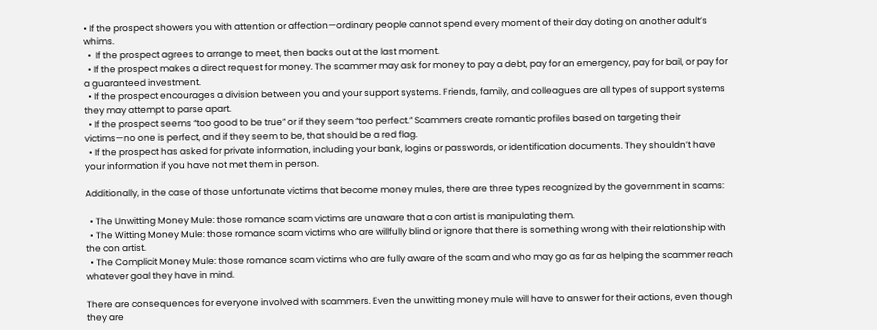• If the prospect showers you with attention or affection—ordinary people cannot spend every moment of their day doting on another adult’s whims.
  •  If the prospect agrees to arrange to meet, then backs out at the last moment.
  • If the prospect makes a direct request for money. The scammer may ask for money to pay a debt, pay for an emergency, pay for bail, or pay for a guaranteed investment.
  • If the prospect encourages a division between you and your support systems. Friends, family, and colleagues are all types of support systems they may attempt to parse apart.
  • If the prospect seems “too good to be true” or if they seem “too perfect.” Scammers create romantic profiles based on targeting their victims—no one is perfect, and if they seem to be, that should be a red flag.
  • If the prospect has asked for private information, including your bank, logins or passwords, or identification documents. They shouldn’t have your information if you have not met them in person.

Additionally, in the case of those unfortunate victims that become money mules, there are three types recognized by the government in scams:

  • The Unwitting Money Mule: those romance scam victims are unaware that a con artist is manipulating them.
  • The Witting Money Mule: those romance scam victims who are willfully blind or ignore that there is something wrong with their relationship with the con artist.
  • The Complicit Money Mule: those romance scam victims who are fully aware of the scam and who may go as far as helping the scammer reach whatever goal they have in mind.

There are consequences for everyone involved with scammers. Even the unwitting money mule will have to answer for their actions, even though they are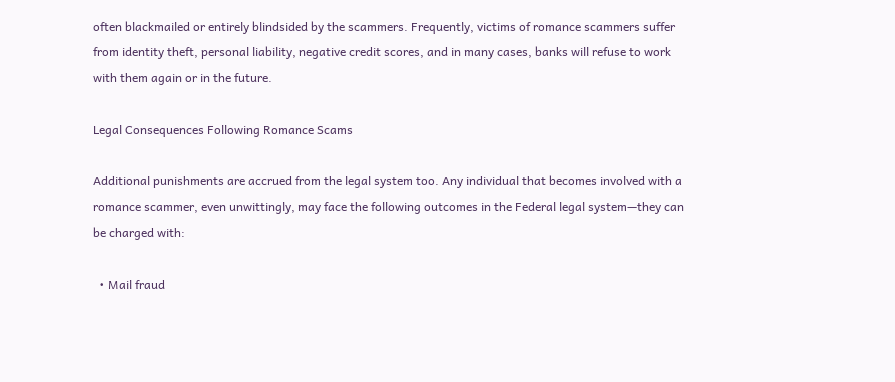often blackmailed or entirely blindsided by the scammers. Frequently, victims of romance scammers suffer from identity theft, personal liability, negative credit scores, and in many cases, banks will refuse to work with them again or in the future.

Legal Consequences Following Romance Scams

Additional punishments are accrued from the legal system too. Any individual that becomes involved with a romance scammer, even unwittingly, may face the following outcomes in the Federal legal system—they can be charged with:

  • Mail fraud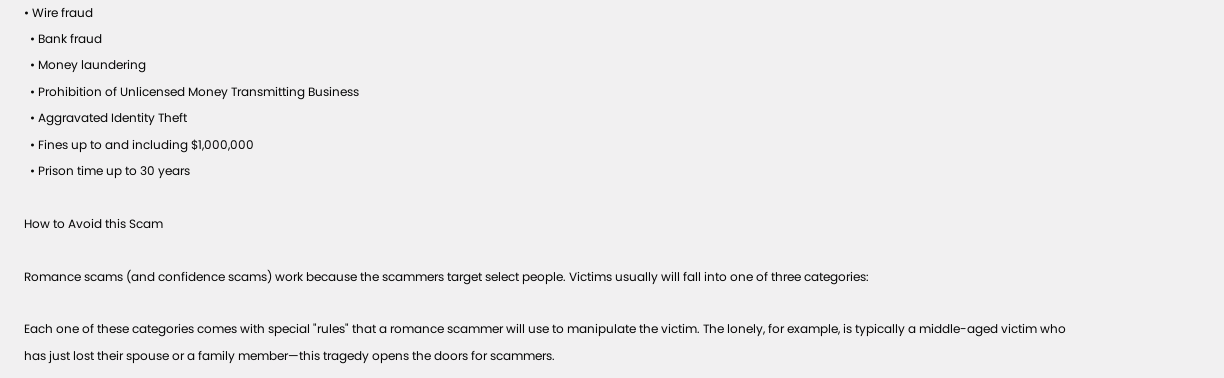• Wire fraud
  • Bank fraud
  • Money laundering
  • Prohibition of Unlicensed Money Transmitting Business
  • Aggravated Identity Theft
  • Fines up to and including $1,000,000
  • Prison time up to 30 years

How to Avoid this Scam

Romance scams (and confidence scams) work because the scammers target select people. Victims usually will fall into one of three categories:

Each one of these categories comes with special "rules" that a romance scammer will use to manipulate the victim. The lonely, for example, is typically a middle-aged victim who has just lost their spouse or a family member—this tragedy opens the doors for scammers.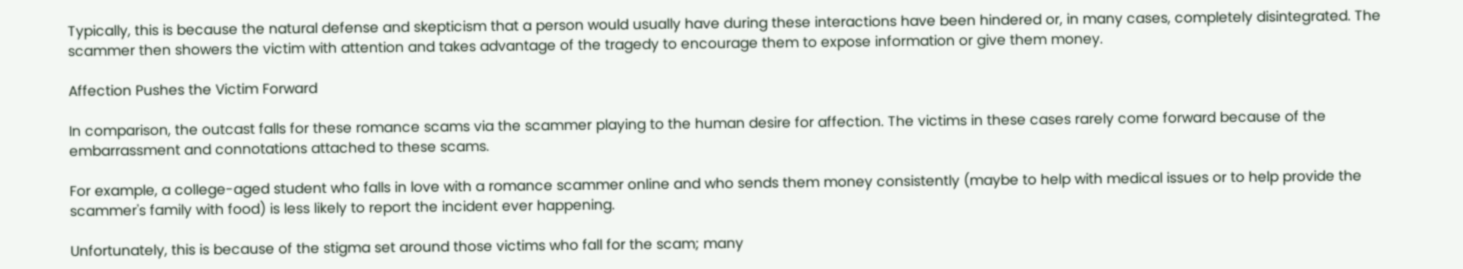Typically, this is because the natural defense and skepticism that a person would usually have during these interactions have been hindered or, in many cases, completely disintegrated. The scammer then showers the victim with attention and takes advantage of the tragedy to encourage them to expose information or give them money.

Affection Pushes the Victim Forward

In comparison, the outcast falls for these romance scams via the scammer playing to the human desire for affection. The victims in these cases rarely come forward because of the embarrassment and connotations attached to these scams.

For example, a college-aged student who falls in love with a romance scammer online and who sends them money consistently (maybe to help with medical issues or to help provide the scammer's family with food) is less likely to report the incident ever happening.

Unfortunately, this is because of the stigma set around those victims who fall for the scam; many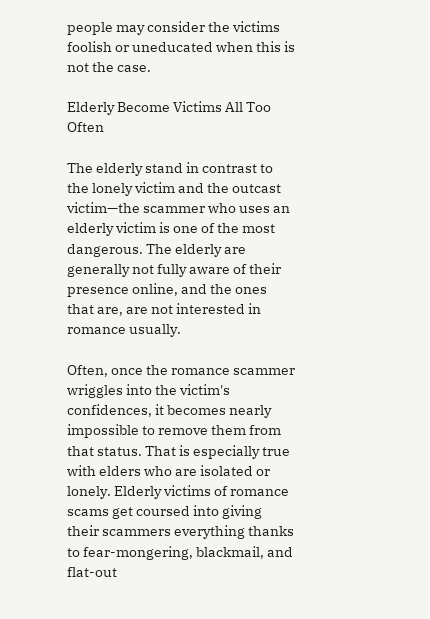people may consider the victims foolish or uneducated when this is not the case.

Elderly Become Victims All Too Often

The elderly stand in contrast to the lonely victim and the outcast victim—the scammer who uses an elderly victim is one of the most dangerous. The elderly are generally not fully aware of their presence online, and the ones that are, are not interested in romance usually.

Often, once the romance scammer wriggles into the victim's confidences, it becomes nearly impossible to remove them from that status. That is especially true with elders who are isolated or lonely. Elderly victims of romance scams get coursed into giving their scammers everything thanks to fear-mongering, blackmail, and flat-out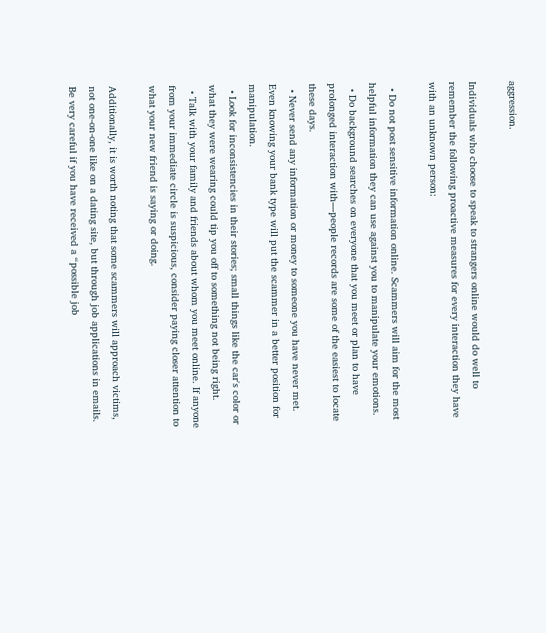aggression.

Individuals who choose to speak to strangers online would do well to remember the following proactive measures for every interaction they have with an unknown person:

  • Do not post sensitive information online. Scammers will aim for the most helpful information they can use against you to manipulate your emotions.
  • Do background searches on everyone that you meet or plan to have prolonged interaction with—people records are some of the easiest to locate these days.
  • Never send any information or money to someone you have never met. Even knowing your bank type will put the scammer in a better position for manipulation.
  • Look for inconsistencies in their stories; small things like the car's color or what they were wearing could tip you off to something not being right.
  • Talk with your family and friends about whom you meet online. If anyone from your immediate circle is suspicious, consider paying closer attention to what your new friend is saying or doing.

Additionally, it is worth noting that some scammers will approach victims, not one-on-one like on a dating site, but through job applications in emails. Be very careful if you have received a “possible job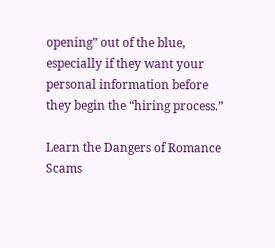opening” out of the blue, especially if they want your personal information before they begin the “hiring process.”

Learn the Dangers of Romance Scams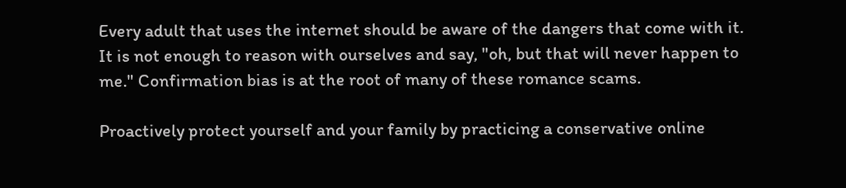Every adult that uses the internet should be aware of the dangers that come with it. It is not enough to reason with ourselves and say, "oh, but that will never happen to me." Confirmation bias is at the root of many of these romance scams.

Proactively protect yourself and your family by practicing a conservative online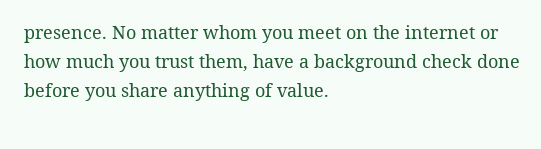presence. No matter whom you meet on the internet or how much you trust them, have a background check done before you share anything of value.